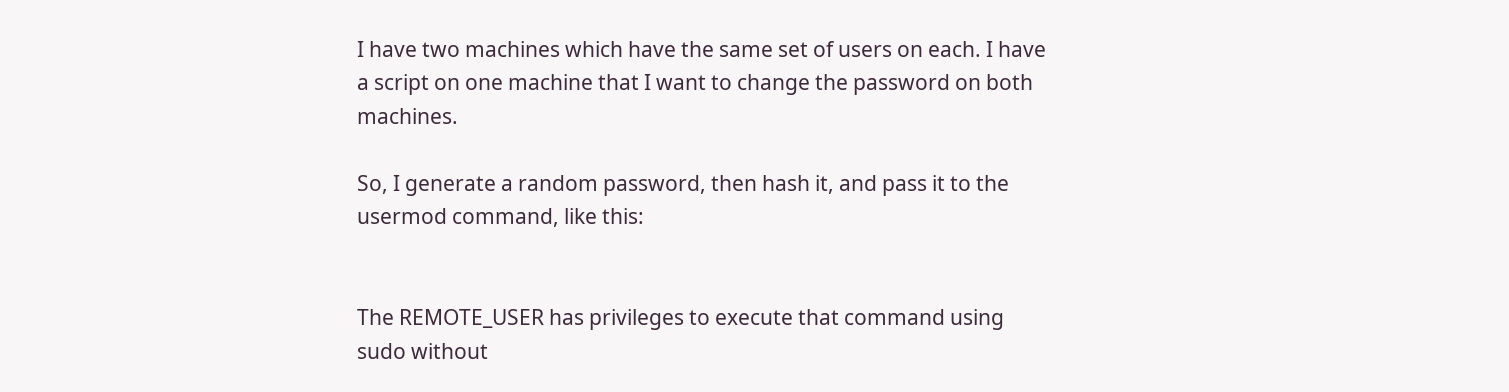I have two machines which have the same set of users on each. I have a script on one machine that I want to change the password on both machines.

So, I generate a random password, then hash it, and pass it to the usermod command, like this:


The REMOTE_USER has privileges to execute that command using sudo without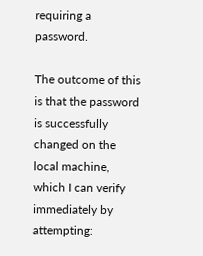requiring a password.

The outcome of this is that the password is successfully changed on the local machine, which I can verify immediately by attempting: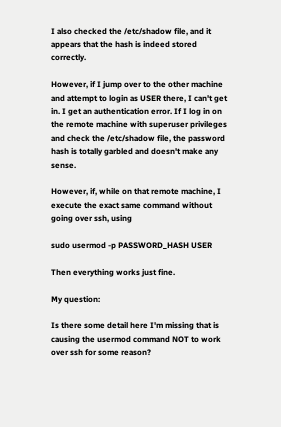I also checked the /etc/shadow file, and it appears that the hash is indeed stored correctly.

However, if I jump over to the other machine and attempt to login as USER there, I can't get in. I get an authentication error. If I log in on the remote machine with superuser privileges and check the /etc/shadow file, the password hash is totally garbled and doesn't make any sense.

However, if, while on that remote machine, I execute the exact same command without going over ssh, using

sudo usermod -p PASSWORD_HASH USER

Then everything works just fine.

My question:

Is there some detail here I'm missing that is causing the usermod command NOT to work over ssh for some reason?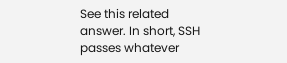See this related answer. In short, SSH passes whatever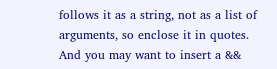follows it as a string, not as a list of arguments, so enclose it in quotes. And you may want to insert a &&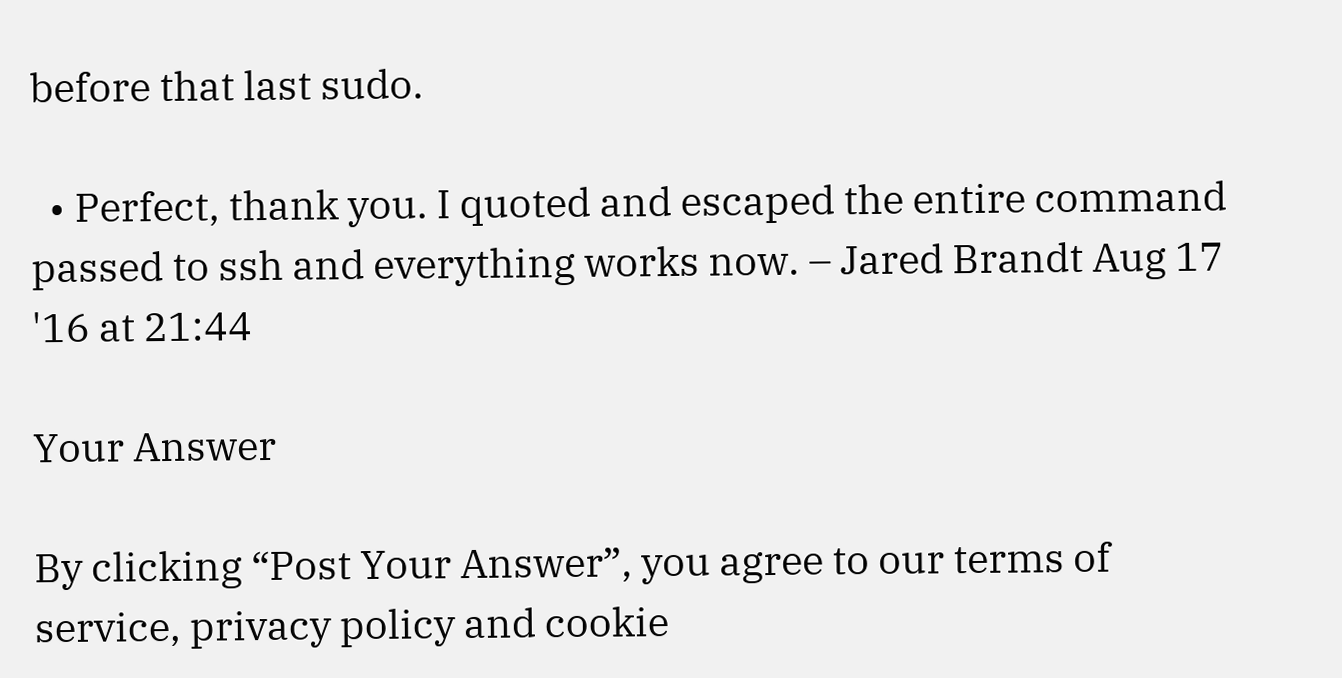before that last sudo.

  • Perfect, thank you. I quoted and escaped the entire command passed to ssh and everything works now. – Jared Brandt Aug 17 '16 at 21:44

Your Answer

By clicking “Post Your Answer”, you agree to our terms of service, privacy policy and cookie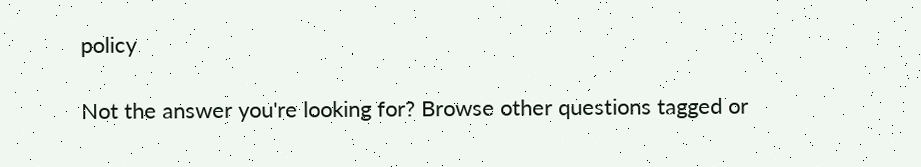policy

Not the answer you're looking for? Browse other questions tagged or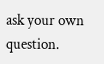ask your own question.